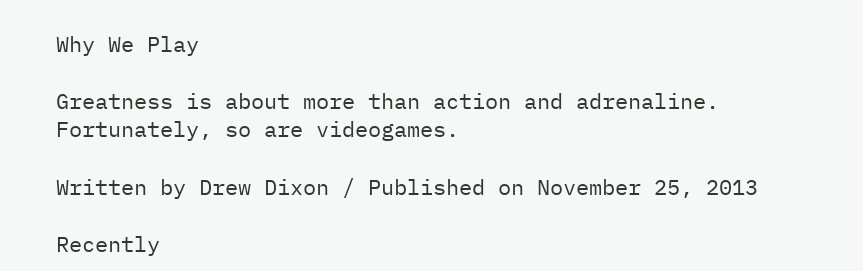Why We Play

Greatness is about more than action and adrenaline. Fortunately, so are videogames.

Written by Drew Dixon / Published on November 25, 2013

Recently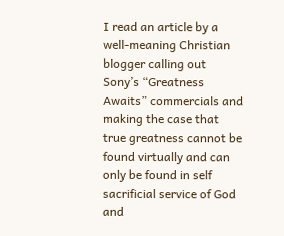I read an article by a well-meaning Christian blogger calling out Sony’s “Greatness Awaits” commercials and making the case that true greatness cannot be found virtually and can only be found in self sacrificial service of God and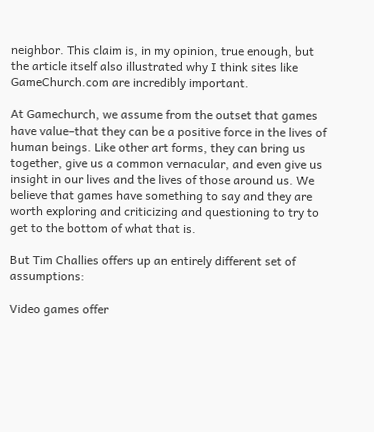neighbor. This claim is, in my opinion, true enough, but the article itself also illustrated why I think sites like GameChurch.com are incredibly important.

At Gamechurch, we assume from the outset that games have value–that they can be a positive force in the lives of human beings. Like other art forms, they can bring us together, give us a common vernacular, and even give us insight in our lives and the lives of those around us. We believe that games have something to say and they are worth exploring and criticizing and questioning to try to get to the bottom of what that is.

But Tim Challies offers up an entirely different set of assumptions:

Video games offer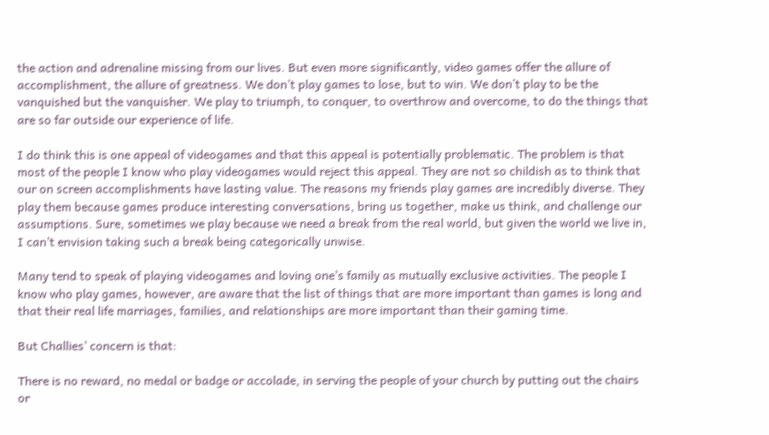the action and adrenaline missing from our lives. But even more significantly, video games offer the allure of accomplishment, the allure of greatness. We don’t play games to lose, but to win. We don’t play to be the vanquished but the vanquisher. We play to triumph, to conquer, to overthrow and overcome, to do the things that are so far outside our experience of life.

I do think this is one appeal of videogames and that this appeal is potentially problematic. The problem is that most of the people I know who play videogames would reject this appeal. They are not so childish as to think that our on screen accomplishments have lasting value. The reasons my friends play games are incredibly diverse. They play them because games produce interesting conversations, bring us together, make us think, and challenge our assumptions. Sure, sometimes we play because we need a break from the real world, but given the world we live in, I can’t envision taking such a break being categorically unwise.

Many tend to speak of playing videogames and loving one’s family as mutually exclusive activities. The people I know who play games, however, are aware that the list of things that are more important than games is long and that their real life marriages, families, and relationships are more important than their gaming time.

But Challies’ concern is that:

There is no reward, no medal or badge or accolade, in serving the people of your church by putting out the chairs or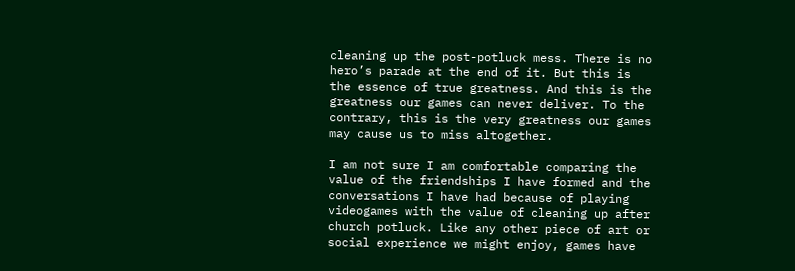cleaning up the post-potluck mess. There is no hero’s parade at the end of it. But this is the essence of true greatness. And this is the greatness our games can never deliver. To the contrary, this is the very greatness our games may cause us to miss altogether.

I am not sure I am comfortable comparing the value of the friendships I have formed and the conversations I have had because of playing videogames with the value of cleaning up after church potluck. Like any other piece of art or social experience we might enjoy, games have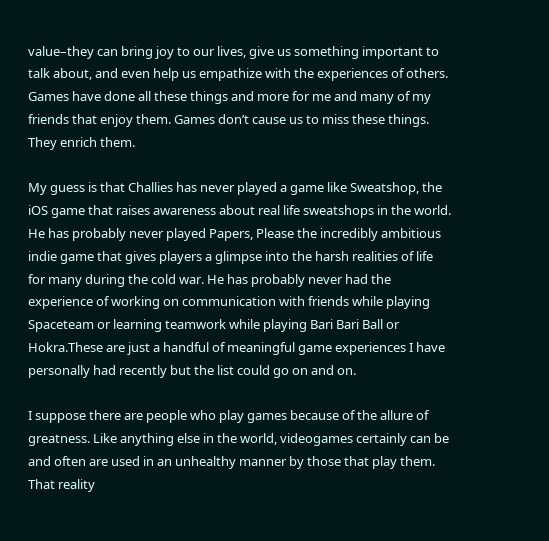value–they can bring joy to our lives, give us something important to talk about, and even help us empathize with the experiences of others. Games have done all these things and more for me and many of my friends that enjoy them. Games don’t cause us to miss these things. They enrich them.

My guess is that Challies has never played a game like Sweatshop, the iOS game that raises awareness about real life sweatshops in the world. He has probably never played Papers, Please the incredibly ambitious indie game that gives players a glimpse into the harsh realities of life for many during the cold war. He has probably never had the experience of working on communication with friends while playing Spaceteam or learning teamwork while playing Bari Bari Ball or Hokra.These are just a handful of meaningful game experiences I have personally had recently but the list could go on and on.

I suppose there are people who play games because of the allure of greatness. Like anything else in the world, videogames certainly can be and often are used in an unhealthy manner by those that play them. That reality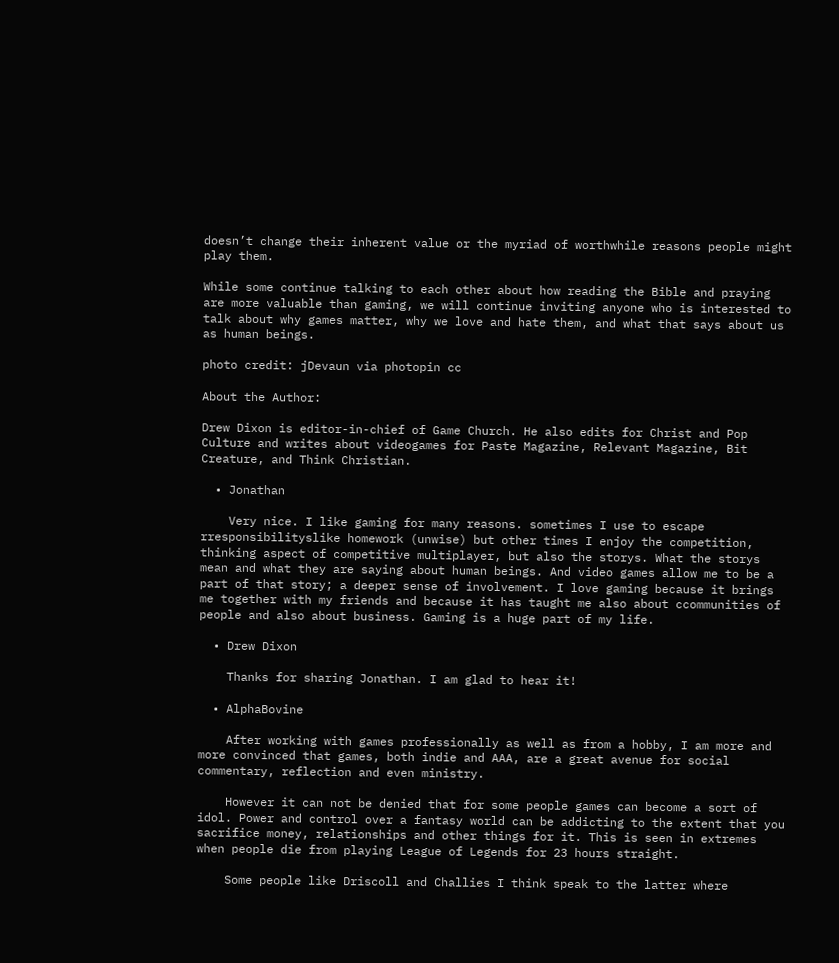doesn’t change their inherent value or the myriad of worthwhile reasons people might play them.

While some continue talking to each other about how reading the Bible and praying are more valuable than gaming, we will continue inviting anyone who is interested to talk about why games matter, why we love and hate them, and what that says about us as human beings.

photo credit: jDevaun via photopin cc

About the Author:

Drew Dixon is editor-in-chief of Game Church. He also edits for Christ and Pop Culture and writes about videogames for Paste Magazine, Relevant Magazine, Bit Creature, and Think Christian.

  • Jonathan

    Very nice. I like gaming for many reasons. sometimes I use to escape rresponsibilityslike homework (unwise) but other times I enjoy the competition, thinking aspect of competitive multiplayer, but also the storys. What the storys mean and what they are saying about human beings. And video games allow me to be a part of that story; a deeper sense of involvement. I love gaming because it brings me together with my friends and because it has taught me also about ccommunities of people and also about business. Gaming is a huge part of my life.

  • Drew Dixon

    Thanks for sharing Jonathan. I am glad to hear it!

  • AlphaBovine

    After working with games professionally as well as from a hobby, I am more and more convinced that games, both indie and AAA, are a great avenue for social commentary, reflection and even ministry.

    However it can not be denied that for some people games can become a sort of idol. Power and control over a fantasy world can be addicting to the extent that you sacrifice money, relationships and other things for it. This is seen in extremes when people die from playing League of Legends for 23 hours straight.

    Some people like Driscoll and Challies I think speak to the latter where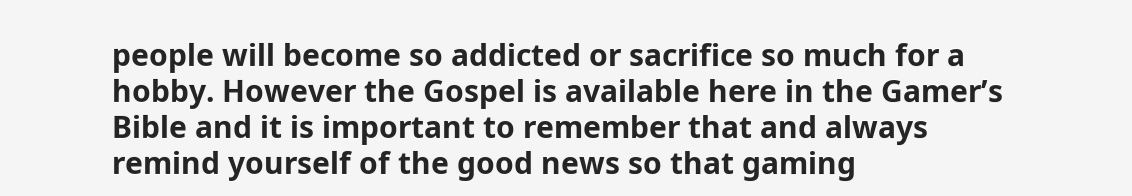people will become so addicted or sacrifice so much for a hobby. However the Gospel is available here in the Gamer’s Bible and it is important to remember that and always remind yourself of the good news so that gaming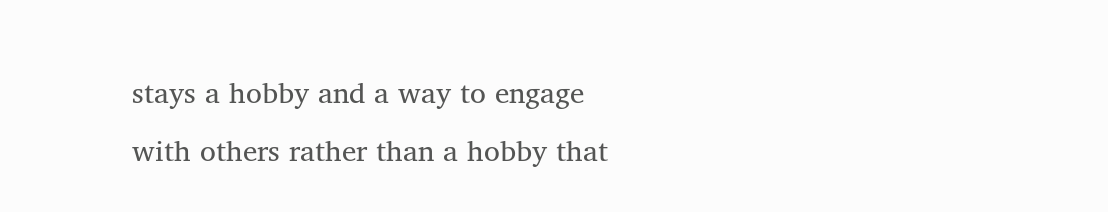stays a hobby and a way to engage with others rather than a hobby that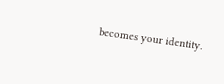becomes your identity.